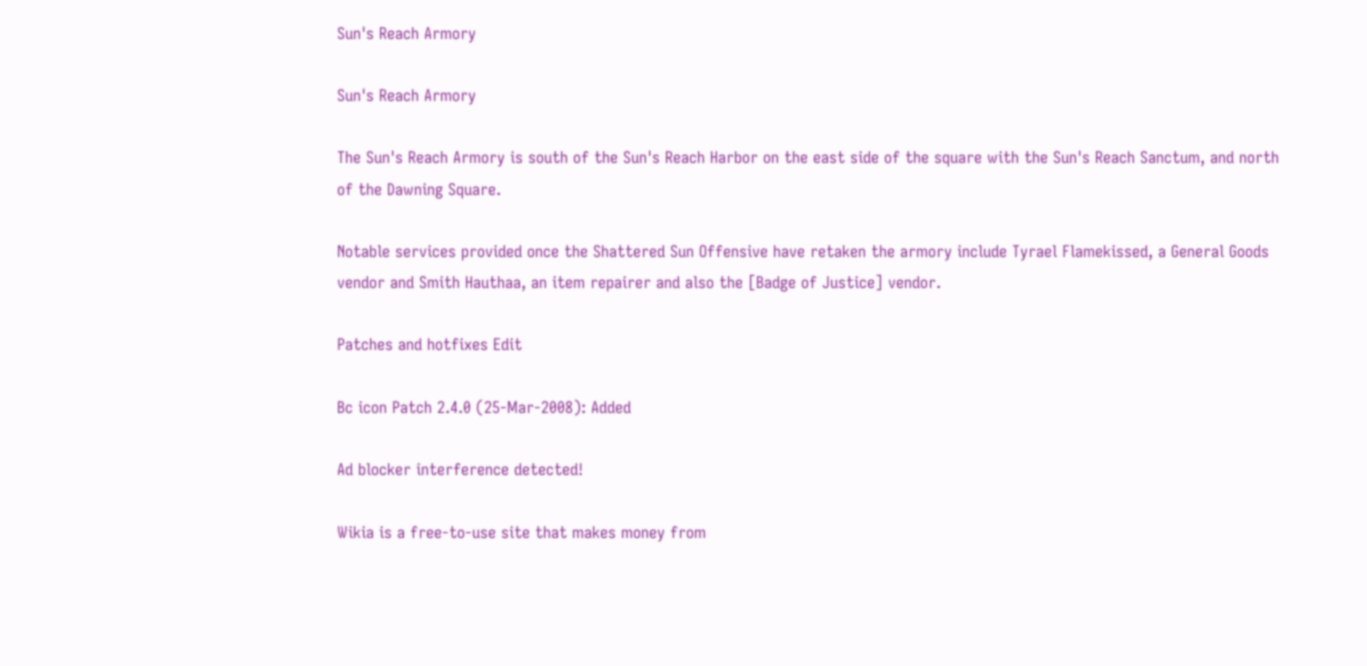Sun's Reach Armory

Sun's Reach Armory

The Sun's Reach Armory is south of the Sun's Reach Harbor on the east side of the square with the Sun's Reach Sanctum, and north of the Dawning Square.

Notable services provided once the Shattered Sun Offensive have retaken the armory include Tyrael Flamekissed, a General Goods vendor and Smith Hauthaa, an item repairer and also the [Badge of Justice] vendor.

Patches and hotfixes Edit

Bc icon Patch 2.4.0 (25-Mar-2008): Added

Ad blocker interference detected!

Wikia is a free-to-use site that makes money from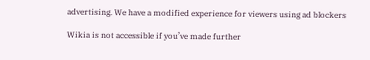advertising. We have a modified experience for viewers using ad blockers

Wikia is not accessible if you’ve made further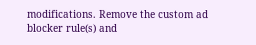modifications. Remove the custom ad blocker rule(s) and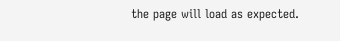the page will load as expected.